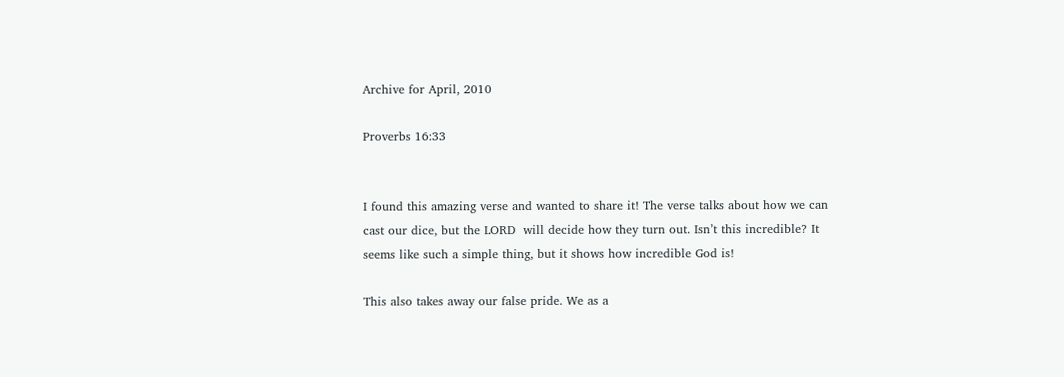Archive for April, 2010

Proverbs 16:33


I found this amazing verse and wanted to share it! The verse talks about how we can cast our dice, but the LORD  will decide how they turn out. Isn’t this incredible? It seems like such a simple thing, but it shows how incredible God is!

This also takes away our false pride. We as a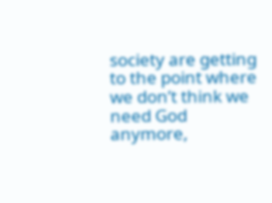society are getting to the point where we don’t think we need God anymore,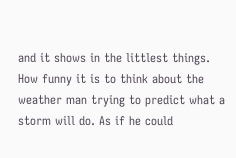and it shows in the littlest things. How funny it is to think about the weather man trying to predict what a storm will do. As if he could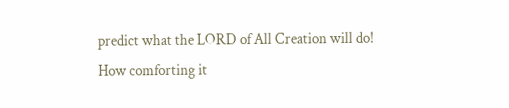predict what the LORD of All Creation will do! How comforting it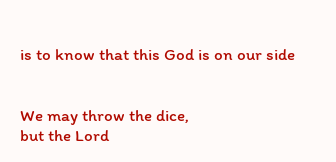is to know that this God is on our side


We may throw the dice,
but the Lord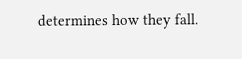determines how they fall.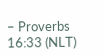– Proverbs 16:33 (NLT)